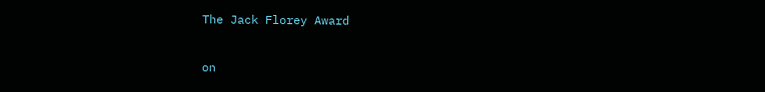The Jack Florey Award

on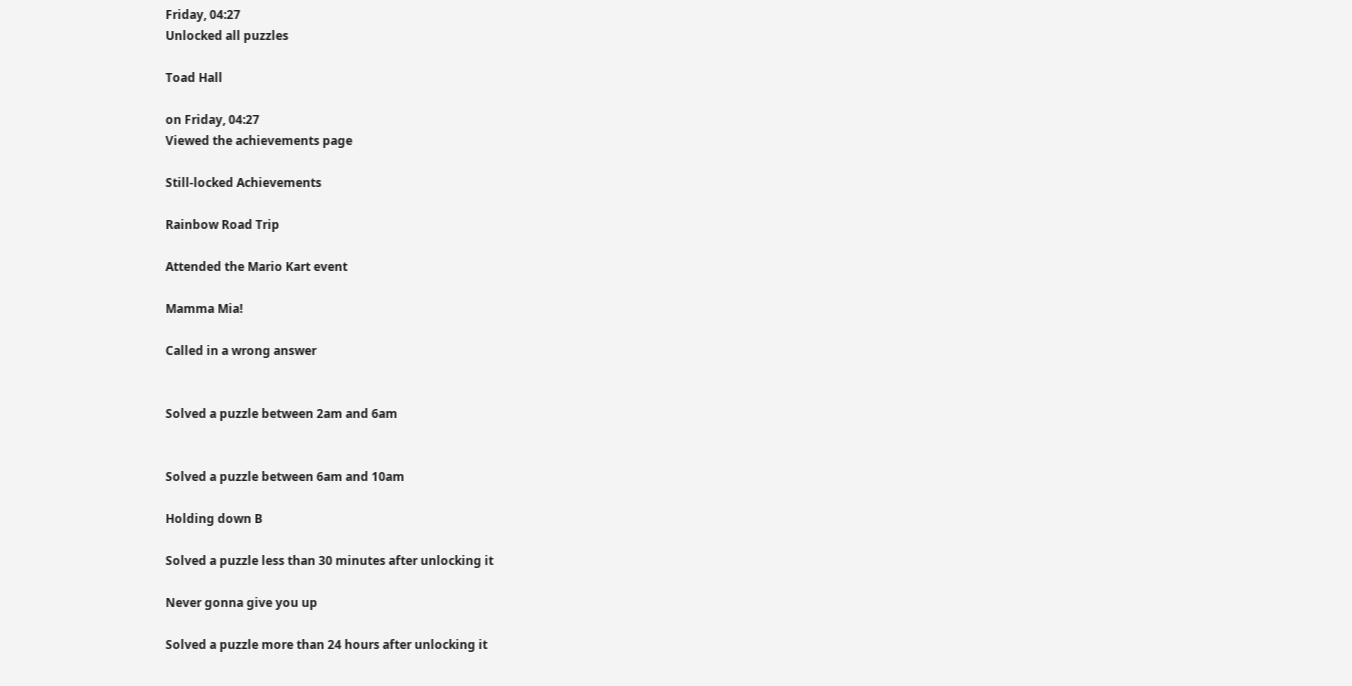Friday, 04:27
Unlocked all puzzles

Toad Hall

on Friday, 04:27
Viewed the achievements page

Still-locked Achievements

Rainbow Road Trip

Attended the Mario Kart event

Mamma Mia!

Called in a wrong answer


Solved a puzzle between 2am and 6am


Solved a puzzle between 6am and 10am

Holding down B

Solved a puzzle less than 30 minutes after unlocking it

Never gonna give you up

Solved a puzzle more than 24 hours after unlocking it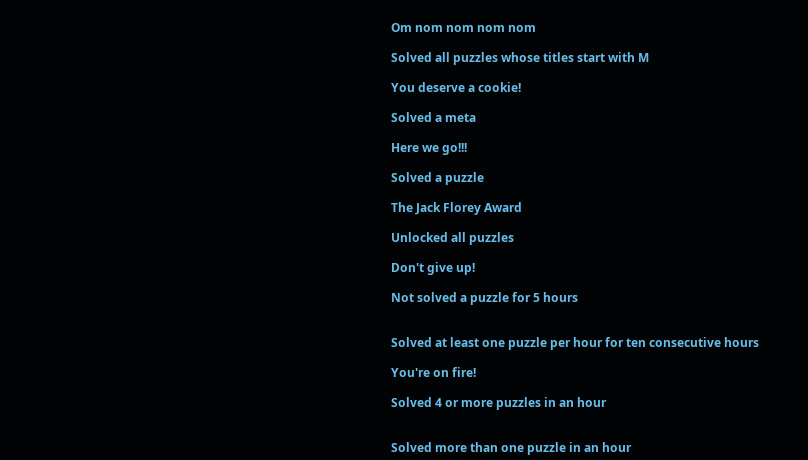Om nom nom nom nom

Solved all puzzles whose titles start with M

You deserve a cookie!

Solved a meta

Here we go!!!

Solved a puzzle

The Jack Florey Award

Unlocked all puzzles

Don't give up!

Not solved a puzzle for 5 hours


Solved at least one puzzle per hour for ten consecutive hours

You're on fire!

Solved 4 or more puzzles in an hour


Solved more than one puzzle in an hour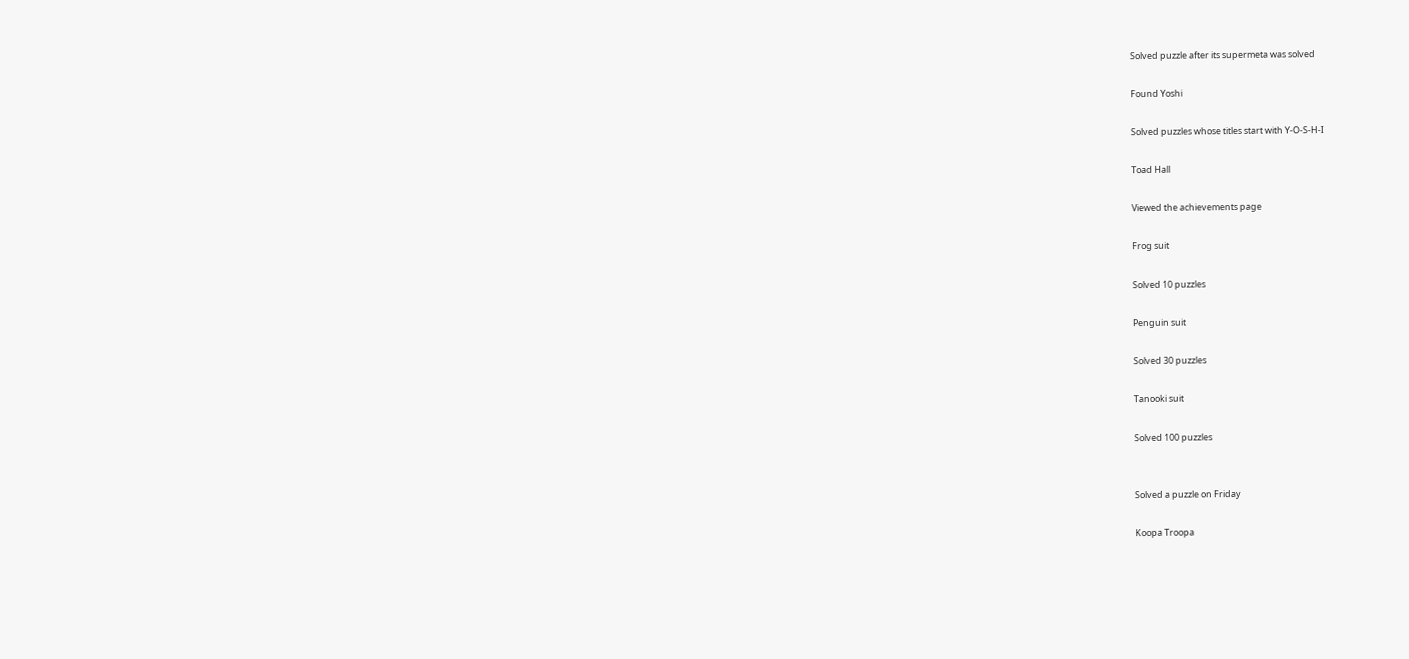Solved puzzle after its supermeta was solved

Found Yoshi

Solved puzzles whose titles start with Y-O-S-H-I

Toad Hall

Viewed the achievements page

Frog suit

Solved 10 puzzles

Penguin suit

Solved 30 puzzles

Tanooki suit

Solved 100 puzzles


Solved a puzzle on Friday

Koopa Troopa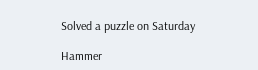Solved a puzzle on Saturday

Hammer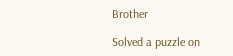Brother

Solved a puzzle on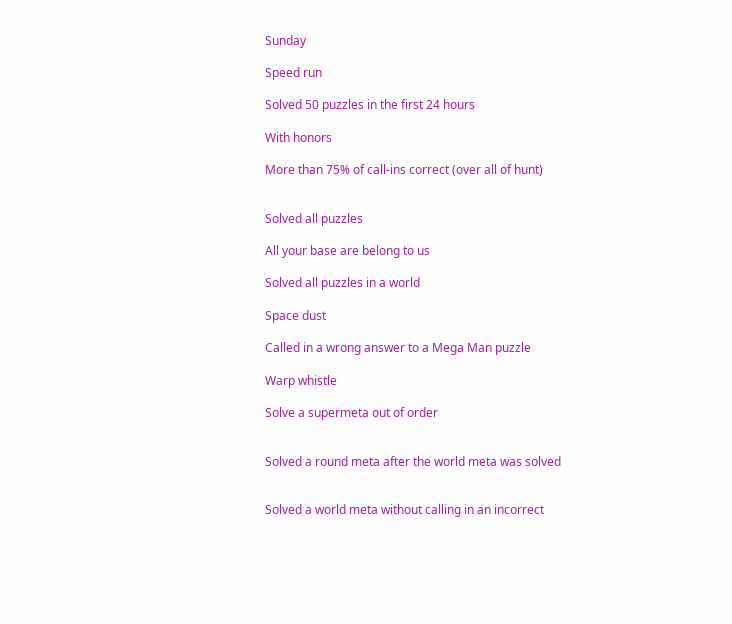Sunday

Speed run

Solved 50 puzzles in the first 24 hours

With honors

More than 75% of call-ins correct (over all of hunt)


Solved all puzzles

All your base are belong to us

Solved all puzzles in a world

Space dust

Called in a wrong answer to a Mega Man puzzle

Warp whistle

Solve a supermeta out of order


Solved a round meta after the world meta was solved


Solved a world meta without calling in an incorrect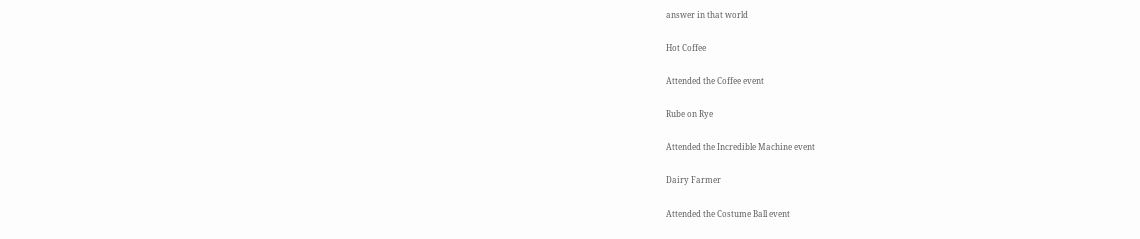answer in that world

Hot Coffee

Attended the Coffee event

Rube on Rye

Attended the Incredible Machine event

Dairy Farmer

Attended the Costume Ball event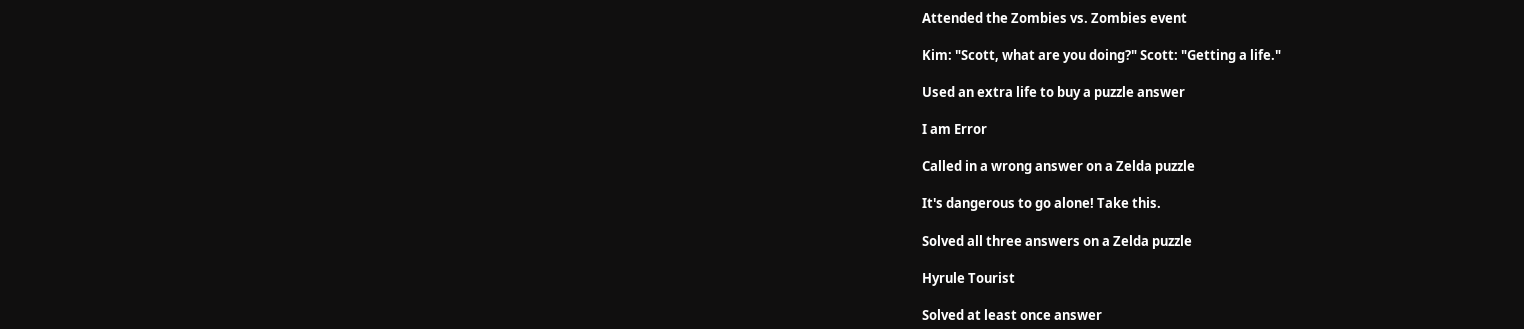Attended the Zombies vs. Zombies event

Kim: "Scott, what are you doing?" Scott: "Getting a life."

Used an extra life to buy a puzzle answer

I am Error

Called in a wrong answer on a Zelda puzzle

It's dangerous to go alone! Take this.

Solved all three answers on a Zelda puzzle

Hyrule Tourist

Solved at least once answer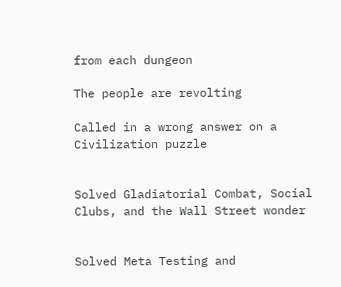from each dungeon

The people are revolting

Called in a wrong answer on a Civilization puzzle


Solved Gladiatorial Combat, Social Clubs, and the Wall Street wonder


Solved Meta Testing and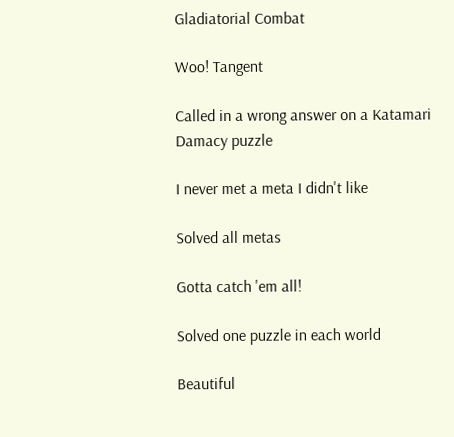Gladiatorial Combat

Woo! Tangent

Called in a wrong answer on a Katamari Damacy puzzle

I never met a meta I didn't like

Solved all metas

Gotta catch 'em all!

Solved one puzzle in each world

Beautiful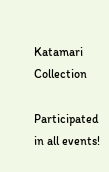Katamari Collection

Participated in all events!